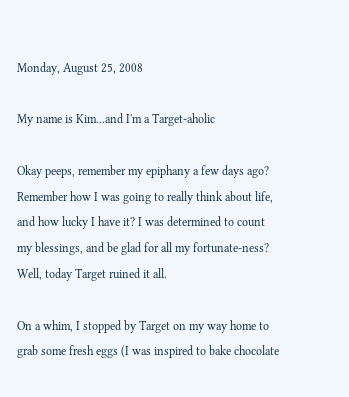Monday, August 25, 2008

My name is Kim...and I'm a Target-aholic

Okay peeps, remember my epiphany a few days ago? Remember how I was going to really think about life, and how lucky I have it? I was determined to count my blessings, and be glad for all my fortunate-ness? Well, today Target ruined it all.

On a whim, I stopped by Target on my way home to grab some fresh eggs (I was inspired to bake chocolate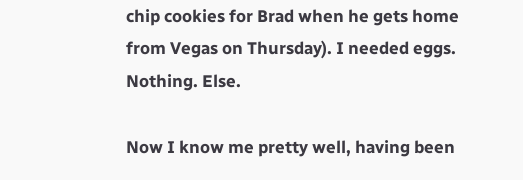chip cookies for Brad when he gets home from Vegas on Thursday). I needed eggs. Nothing. Else.

Now I know me pretty well, having been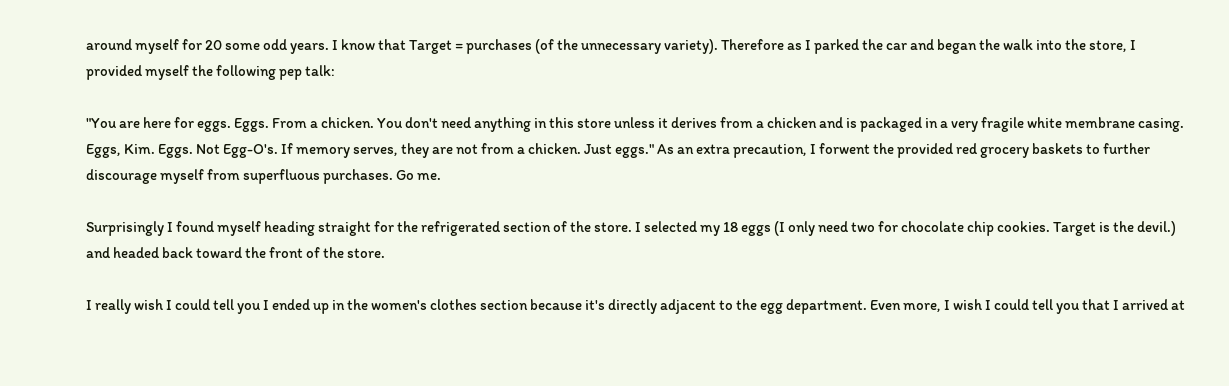around myself for 20 some odd years. I know that Target = purchases (of the unnecessary variety). Therefore as I parked the car and began the walk into the store, I provided myself the following pep talk:

"You are here for eggs. Eggs. From a chicken. You don't need anything in this store unless it derives from a chicken and is packaged in a very fragile white membrane casing. Eggs, Kim. Eggs. Not Egg-O's. If memory serves, they are not from a chicken. Just eggs." As an extra precaution, I forwent the provided red grocery baskets to further discourage myself from superfluous purchases. Go me.

Surprisingly I found myself heading straight for the refrigerated section of the store. I selected my 18 eggs (I only need two for chocolate chip cookies. Target is the devil.) and headed back toward the front of the store.

I really wish I could tell you I ended up in the women's clothes section because it's directly adjacent to the egg department. Even more, I wish I could tell you that I arrived at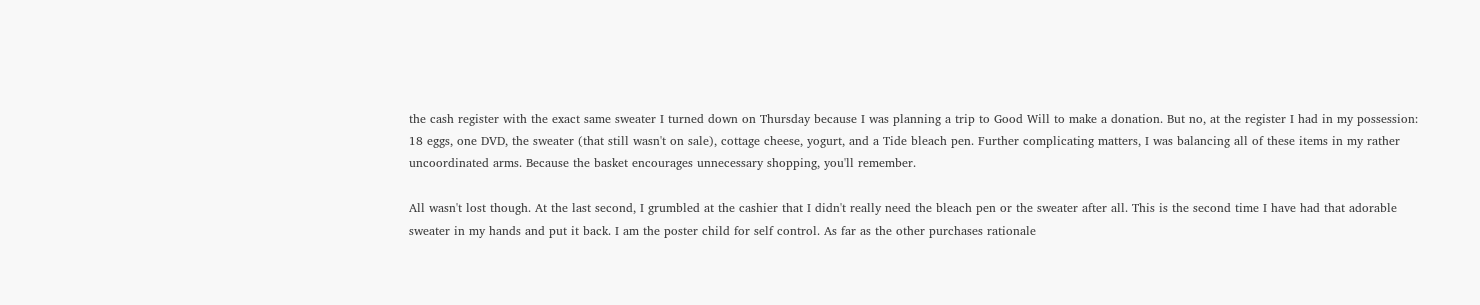the cash register with the exact same sweater I turned down on Thursday because I was planning a trip to Good Will to make a donation. But no, at the register I had in my possession: 18 eggs, one DVD, the sweater (that still wasn't on sale), cottage cheese, yogurt, and a Tide bleach pen. Further complicating matters, I was balancing all of these items in my rather uncoordinated arms. Because the basket encourages unnecessary shopping, you'll remember.

All wasn't lost though. At the last second, I grumbled at the cashier that I didn't really need the bleach pen or the sweater after all. This is the second time I have had that adorable sweater in my hands and put it back. I am the poster child for self control. As far as the other purchases rationale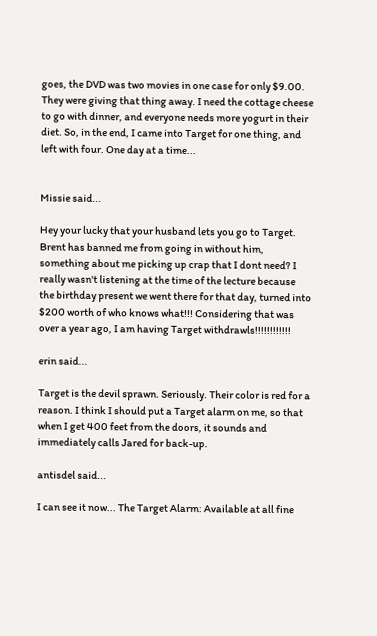goes, the DVD was two movies in one case for only $9.00. They were giving that thing away. I need the cottage cheese to go with dinner, and everyone needs more yogurt in their diet. So, in the end, I came into Target for one thing, and left with four. One day at a time...


Missie said...

Hey your lucky that your husband lets you go to Target. Brent has banned me from going in without him, something about me picking up crap that I dont need? I really wasn't listening at the time of the lecture because the birthday present we went there for that day, turned into $200 worth of who knows what!!! Considering that was over a year ago, I am having Target withdrawls!!!!!!!!!!!!

erin said...

Target is the devil sprawn. Seriously. Their color is red for a reason. I think I should put a Target alarm on me, so that when I get 400 feet from the doors, it sounds and immediately calls Jared for back-up.

antisdel said...

I can see it now... The Target Alarm: Available at all fine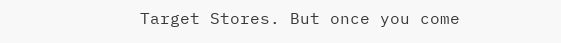Target Stores. But once you come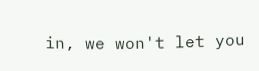in, we won't let you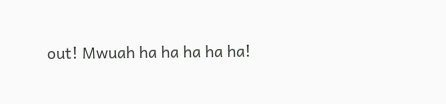out! Mwuah ha ha ha ha ha!